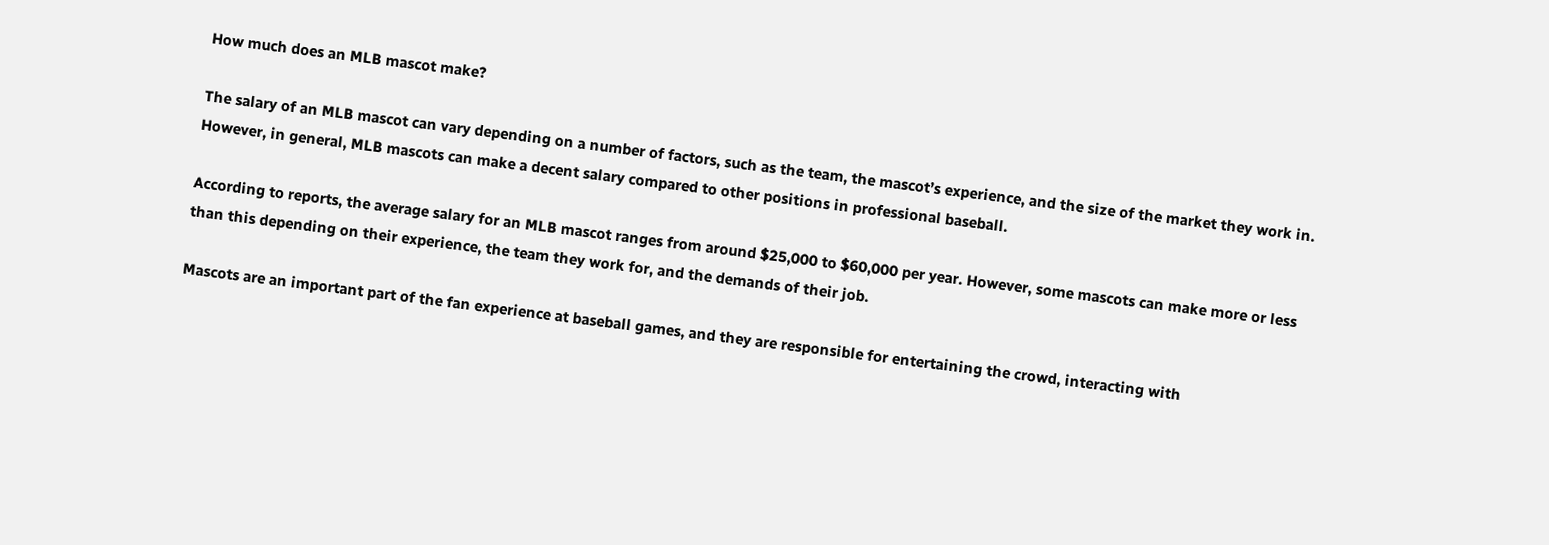How much does an MLB mascot make?

The salary of an MLB mascot can vary depending on a number of factors, such as the team, the mascot’s experience, and the size of the market they work in. However, in general, MLB mascots can make a decent salary compared to other positions in professional baseball.

According to reports, the average salary for an MLB mascot ranges from around $25,000 to $60,000 per year. However, some mascots can make more or less than this depending on their experience, the team they work for, and the demands of their job.

Mascots are an important part of the fan experience at baseball games, and they are responsible for entertaining the crowd, interacting with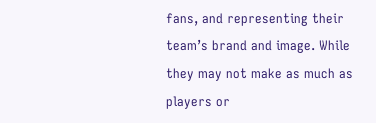fans, and representing their team’s brand and image. While they may not make as much as players or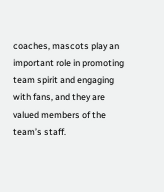coaches, mascots play an important role in promoting team spirit and engaging with fans, and they are valued members of the team’s staff.